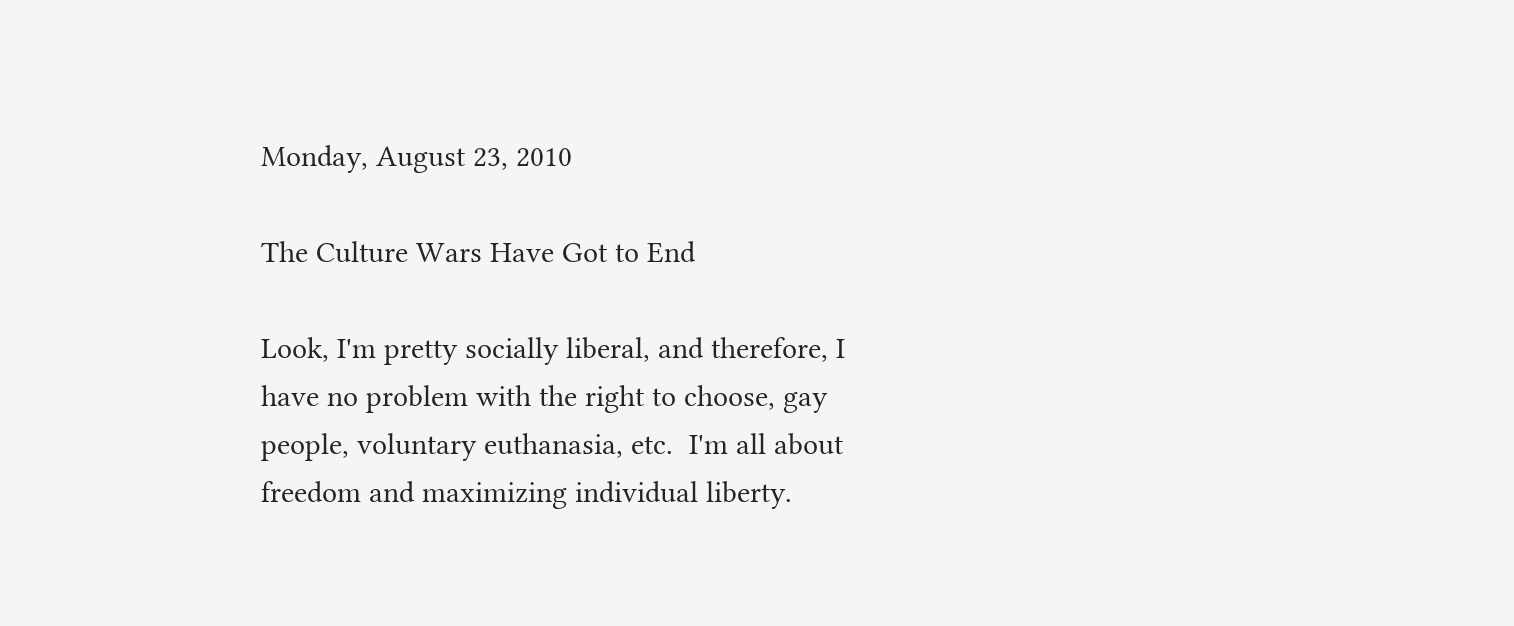Monday, August 23, 2010

The Culture Wars Have Got to End

Look, I'm pretty socially liberal, and therefore, I have no problem with the right to choose, gay people, voluntary euthanasia, etc.  I'm all about freedom and maximizing individual liberty.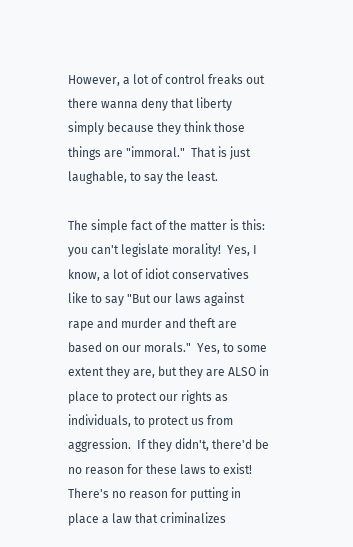However, a lot of control freaks out there wanna deny that liberty simply because they think those things are "immoral."  That is just laughable, to say the least.

The simple fact of the matter is this: you can't legislate morality!  Yes, I know, a lot of idiot conservatives like to say "But our laws against rape and murder and theft are based on our morals."  Yes, to some extent they are, but they are ALSO in place to protect our rights as individuals, to protect us from aggression.  If they didn't, there'd be no reason for these laws to exist!  There's no reason for putting in place a law that criminalizes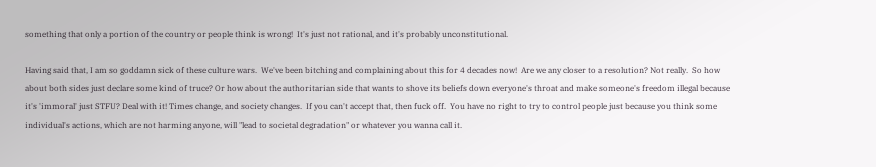something that only a portion of the country or people think is wrong!  It's just not rational, and it's probably unconstitutional.

Having said that, I am so goddamn sick of these culture wars.  We've been bitching and complaining about this for 4 decades now!  Are we any closer to a resolution? Not really.  So how about both sides just declare some kind of truce? Or how about the authoritarian side that wants to shove its beliefs down everyone's throat and make someone's freedom illegal because it's 'immoral' just STFU? Deal with it! Times change, and society changes.  If you can't accept that, then fuck off.  You have no right to try to control people just because you think some individual's actions, which are not harming anyone, will "lead to societal degradation" or whatever you wanna call it.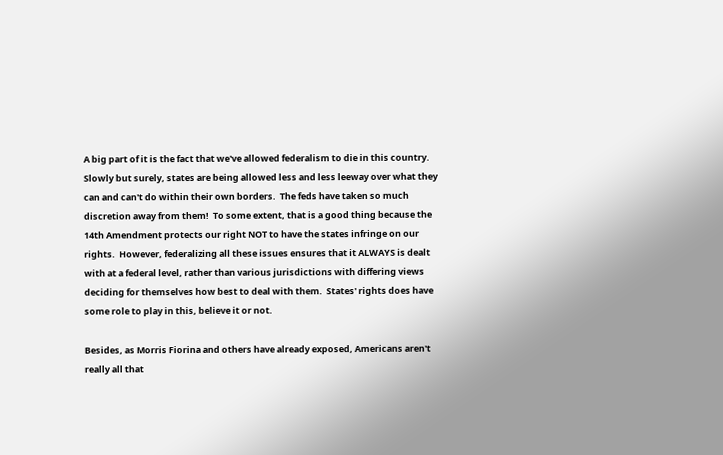A big part of it is the fact that we've allowed federalism to die in this country.  Slowly but surely, states are being allowed less and less leeway over what they can and can't do within their own borders.  The feds have taken so much discretion away from them!  To some extent, that is a good thing because the 14th Amendment protects our right NOT to have the states infringe on our rights.  However, federalizing all these issues ensures that it ALWAYS is dealt with at a federal level, rather than various jurisdictions with differing views deciding for themselves how best to deal with them.  States' rights does have some role to play in this, believe it or not.

Besides, as Morris Fiorina and others have already exposed, Americans aren't really all that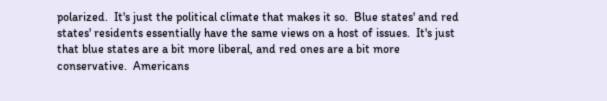polarized.  It's just the political climate that makes it so.  Blue states' and red states' residents essentially have the same views on a host of issues.  It's just that blue states are a bit more liberal, and red ones are a bit more conservative.  Americans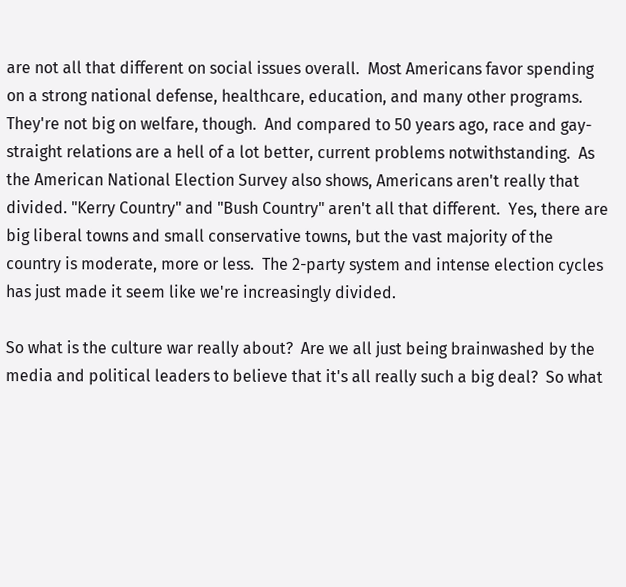are not all that different on social issues overall.  Most Americans favor spending on a strong national defense, healthcare, education, and many other programs.  They're not big on welfare, though.  And compared to 50 years ago, race and gay-straight relations are a hell of a lot better, current problems notwithstanding.  As the American National Election Survey also shows, Americans aren't really that divided. "Kerry Country" and "Bush Country" aren't all that different.  Yes, there are big liberal towns and small conservative towns, but the vast majority of the country is moderate, more or less.  The 2-party system and intense election cycles has just made it seem like we're increasingly divided.

So what is the culture war really about?  Are we all just being brainwashed by the media and political leaders to believe that it's all really such a big deal?  So what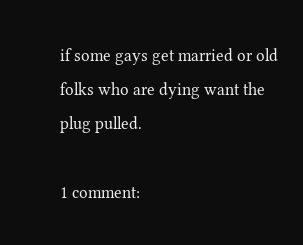if some gays get married or old folks who are dying want the plug pulled.

1 comment: